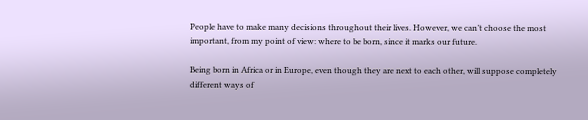People have to make many decisions throughout their lives. However, we can’t choose the most important, from my point of view: where to be born, since it marks our future.

Being born in Africa or in Europe, even though they are next to each other, will suppose completely different ways of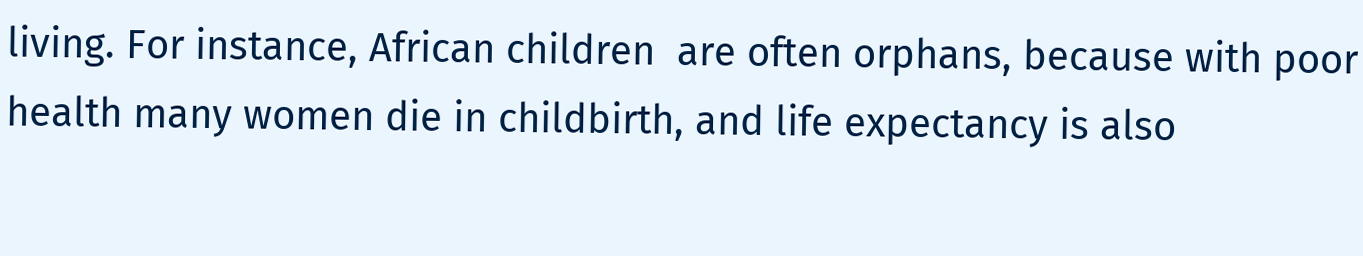living. For instance, African children  are often orphans, because with poor health many women die in childbirth, and life expectancy is also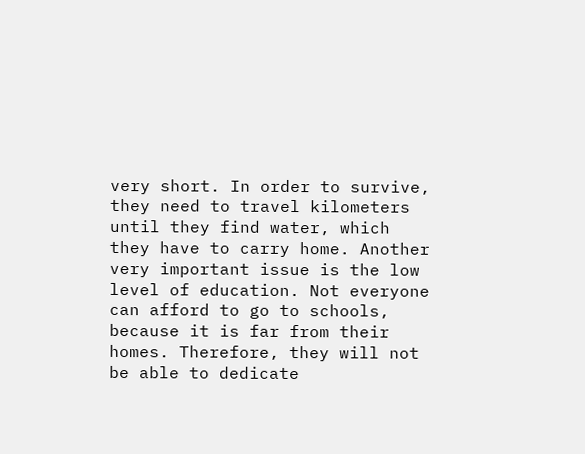very short. In order to survive, they need to travel kilometers until they find water, which they have to carry home. Another very important issue is the low level of education. Not everyone can afford to go to schools, because it is far from their homes. Therefore, they will not be able to dedicate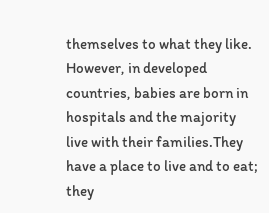themselves to what they like.
However, in developed countries, babies are born in hospitals and the majority live with their families.They have a place to live and to eat; they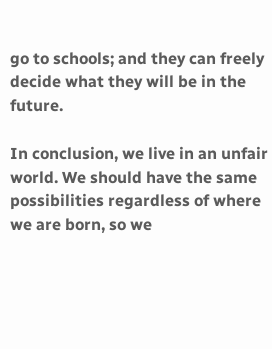go to schools; and they can freely decide what they will be in the future.

In conclusion, we live in an unfair world. We should have the same possibilities regardless of where we are born, so we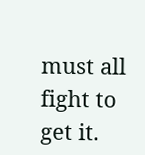must all fight to get it.